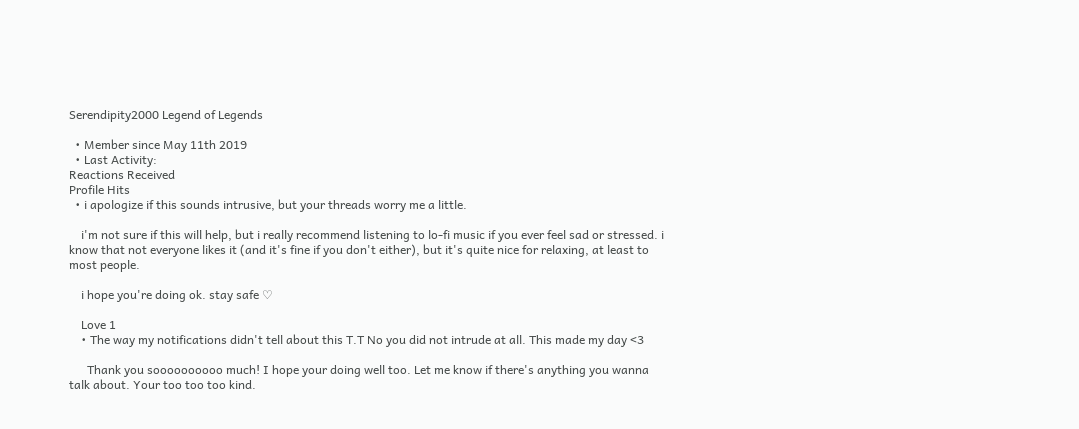Serendipity2000 Legend of Legends

  • Member since May 11th 2019
  • Last Activity:
Reactions Received
Profile Hits
  • i apologize if this sounds intrusive, but your threads worry me a little.

    i'm not sure if this will help, but i really recommend listening to lo-fi music if you ever feel sad or stressed. i know that not everyone likes it (and it's fine if you don't either), but it's quite nice for relaxing, at least to most people.

    i hope you're doing ok. stay safe ♡

    Love 1
    • The way my notifications didn't tell about this T.T No you did not intrude at all. This made my day <3

      Thank you soooooooooo much! I hope your doing well too. Let me know if there's anything you wanna talk about. Your too too too kind.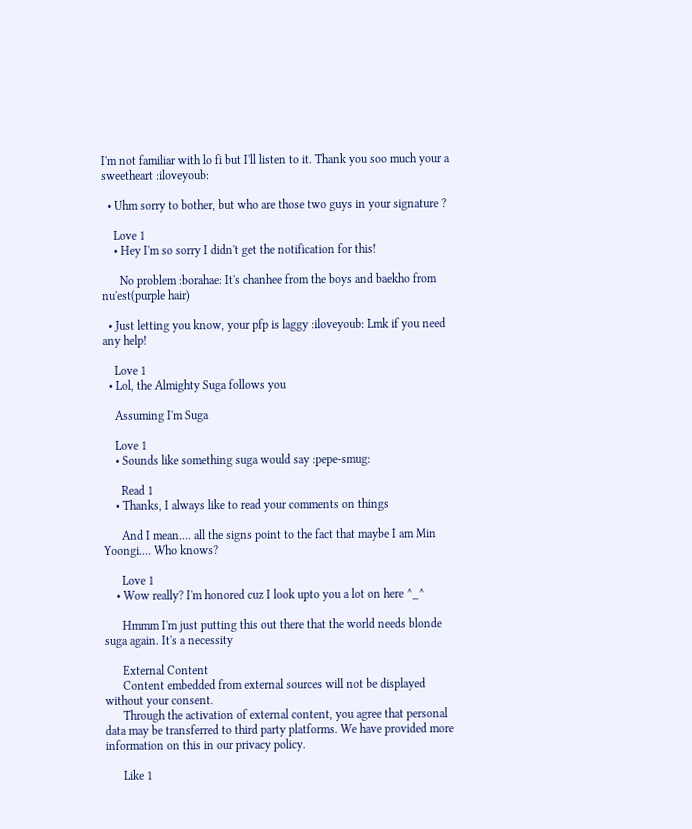I'm not familiar with lo fi but I'll listen to it. Thank you soo much your a sweetheart :iloveyoub:

  • Uhm sorry to bother, but who are those two guys in your signature ?

    Love 1
    • Hey I'm so sorry I didn't get the notification for this!

      No problem :borahae: It's chanhee from the boys and baekho from nu'est(purple hair)

  • Just letting you know, your pfp is laggy :iloveyoub: Lmk if you need any help!

    Love 1
  • Lol, the Almighty Suga follows you

    Assuming I'm Suga

    Love 1
    • Sounds like something suga would say :pepe-smug:

      Read 1
    • Thanks, I always like to read your comments on things

      And I mean.... all the signs point to the fact that maybe I am Min Yoongi.... Who knows?

      Love 1
    • Wow really? I'm honored cuz I look upto you a lot on here ^_^

      Hmmm I'm just putting this out there that the world needs blonde suga again. It's a necessity

      External Content
      Content embedded from external sources will not be displayed without your consent.
      Through the activation of external content, you agree that personal data may be transferred to third party platforms. We have provided more information on this in our privacy policy.

      Like 1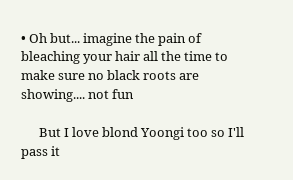• Oh but... imagine the pain of bleaching your hair all the time to make sure no black roots are showing.... not fun

      But I love blond Yoongi too so I'll pass it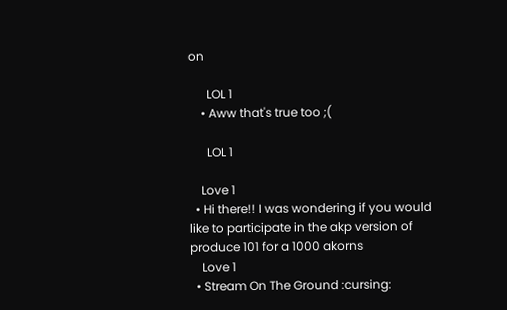on

      LOL 1
    • Aww that's true too ;(

      LOL 1

    Love 1
  • Hi there!! I was wondering if you would like to participate in the akp version of produce 101 for a 1000 akorns
    Love 1
  • Stream On The Ground :cursing: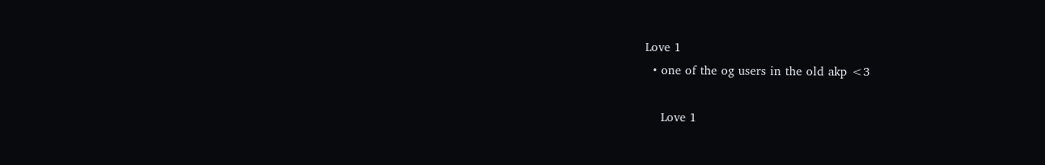Love 1
  • one of the og users in the old akp <3

    Love 1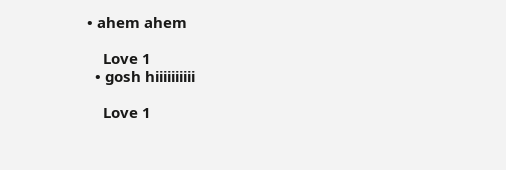• ahem ahem

    Love 1
  • gosh hiiiiiiiiii

    Love 1